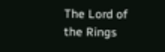The Lord of the Rings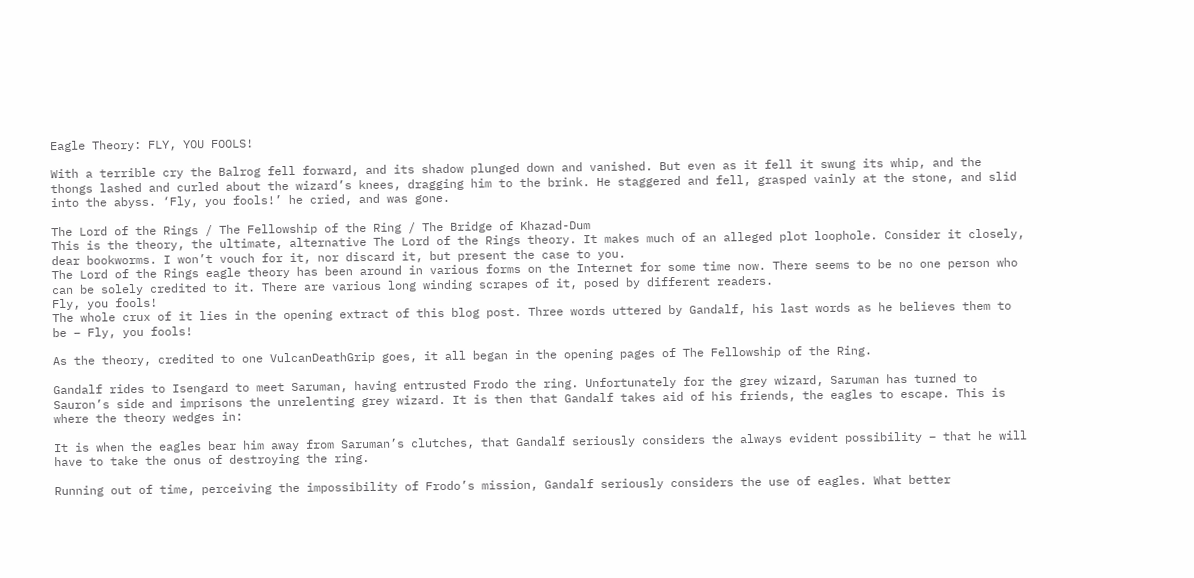Eagle Theory: FLY, YOU FOOLS!

With a terrible cry the Balrog fell forward, and its shadow plunged down and vanished. But even as it fell it swung its whip, and the thongs lashed and curled about the wizard’s knees, dragging him to the brink. He staggered and fell, grasped vainly at the stone, and slid into the abyss. ‘Fly, you fools!’ he cried, and was gone.

The Lord of the Rings / The Fellowship of the Ring / The Bridge of Khazad-Dum
This is the theory, the ultimate, alternative The Lord of the Rings theory. It makes much of an alleged plot loophole. Consider it closely, dear bookworms. I won’t vouch for it, nor discard it, but present the case to you.
The Lord of the Rings eagle theory has been around in various forms on the Internet for some time now. There seems to be no one person who can be solely credited to it. There are various long winding scrapes of it, posed by different readers.
Fly, you fools!
The whole crux of it lies in the opening extract of this blog post. Three words uttered by Gandalf, his last words as he believes them to be – Fly, you fools!

As the theory, credited to one VulcanDeathGrip goes, it all began in the opening pages of The Fellowship of the Ring.

Gandalf rides to Isengard to meet Saruman, having entrusted Frodo the ring. Unfortunately for the grey wizard, Saruman has turned to Sauron’s side and imprisons the unrelenting grey wizard. It is then that Gandalf takes aid of his friends, the eagles to escape. This is where the theory wedges in:

It is when the eagles bear him away from Saruman’s clutches, that Gandalf seriously considers the always evident possibility – that he will have to take the onus of destroying the ring.

Running out of time, perceiving the impossibility of Frodo’s mission, Gandalf seriously considers the use of eagles. What better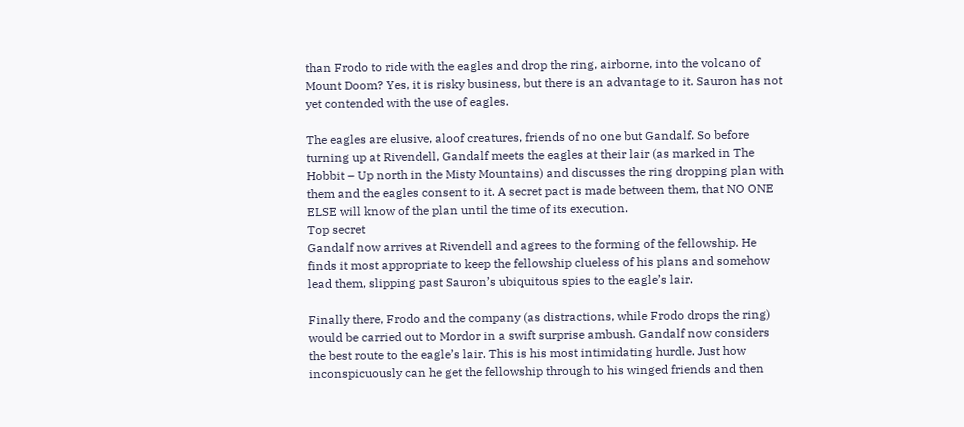than Frodo to ride with the eagles and drop the ring, airborne, into the volcano of Mount Doom? Yes, it is risky business, but there is an advantage to it. Sauron has not yet contended with the use of eagles.

The eagles are elusive, aloof creatures, friends of no one but Gandalf. So before turning up at Rivendell, Gandalf meets the eagles at their lair (as marked in The Hobbit – Up north in the Misty Mountains) and discusses the ring dropping plan with them and the eagles consent to it. A secret pact is made between them, that NO ONE ELSE will know of the plan until the time of its execution.
Top secret
Gandalf now arrives at Rivendell and agrees to the forming of the fellowship. He finds it most appropriate to keep the fellowship clueless of his plans and somehow lead them, slipping past Sauron’s ubiquitous spies to the eagle’s lair.

Finally there, Frodo and the company (as distractions, while Frodo drops the ring) would be carried out to Mordor in a swift surprise ambush. Gandalf now considers the best route to the eagle’s lair. This is his most intimidating hurdle. Just how inconspicuously can he get the fellowship through to his winged friends and then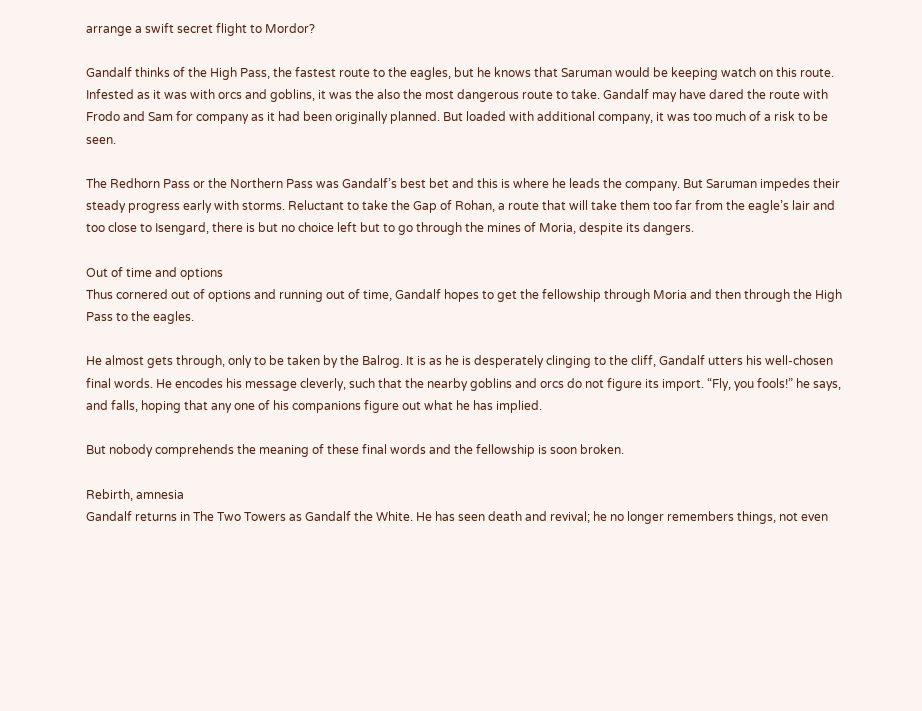arrange a swift secret flight to Mordor?

Gandalf thinks of the High Pass, the fastest route to the eagles, but he knows that Saruman would be keeping watch on this route. Infested as it was with orcs and goblins, it was the also the most dangerous route to take. Gandalf may have dared the route with Frodo and Sam for company as it had been originally planned. But loaded with additional company, it was too much of a risk to be seen.

The Redhorn Pass or the Northern Pass was Gandalf’s best bet and this is where he leads the company. But Saruman impedes their steady progress early with storms. Reluctant to take the Gap of Rohan, a route that will take them too far from the eagle’s lair and too close to Isengard, there is but no choice left but to go through the mines of Moria, despite its dangers.

Out of time and options
Thus cornered out of options and running out of time, Gandalf hopes to get the fellowship through Moria and then through the High Pass to the eagles.

He almost gets through, only to be taken by the Balrog. It is as he is desperately clinging to the cliff, Gandalf utters his well-chosen final words. He encodes his message cleverly, such that the nearby goblins and orcs do not figure its import. “Fly, you fools!” he says, and falls, hoping that any one of his companions figure out what he has implied.

But nobody comprehends the meaning of these final words and the fellowship is soon broken.

Rebirth, amnesia
Gandalf returns in The Two Towers as Gandalf the White. He has seen death and revival; he no longer remembers things, not even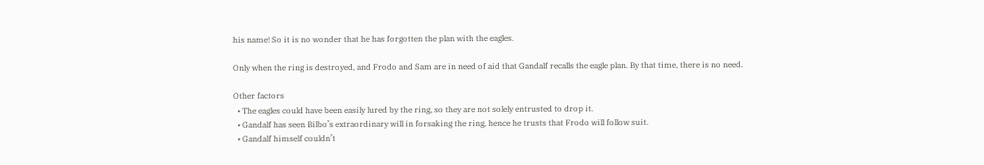his name! So it is no wonder that he has forgotten the plan with the eagles.

Only when the ring is destroyed, and Frodo and Sam are in need of aid that Gandalf recalls the eagle plan. By that time, there is no need.

Other factors
  • The eagles could have been easily lured by the ring, so they are not solely entrusted to drop it.
  • Gandalf has seen Bilbo’s extraordinary will in forsaking the ring, hence he trusts that Frodo will follow suit.
  • Gandalf himself couldn’t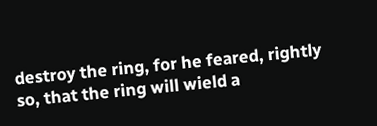destroy the ring, for he feared, rightly so, that the ring will wield a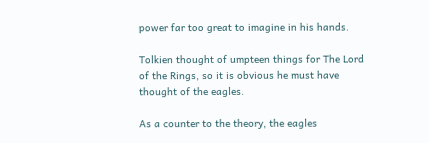power far too great to imagine in his hands.

Tolkien thought of umpteen things for The Lord of the Rings, so it is obvious he must have thought of the eagles.

As a counter to the theory, the eagles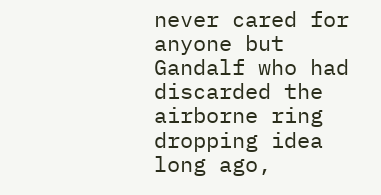never cared for anyone but Gandalf who had discarded the airborne ring dropping idea long ago,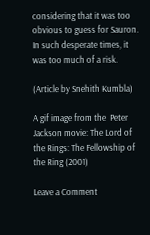considering that it was too obvious to guess for Sauron. In such desperate times, it was too much of a risk.

(Article by Snehith Kumbla)

A gif image from the  Peter Jackson movie: The Lord of the Rings: The Fellowship of the Ring (2001)

Leave a Comment